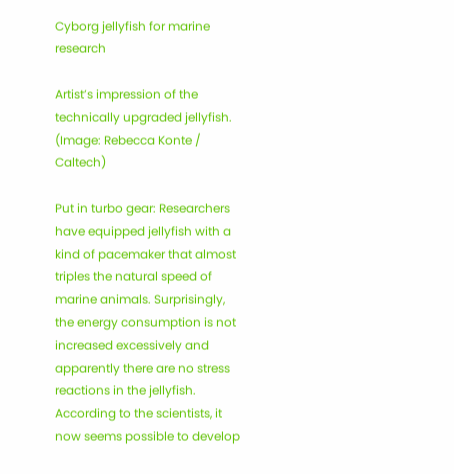Cyborg jellyfish for marine research

Artist’s impression of the technically upgraded jellyfish. (Image: Rebecca Konte / Caltech)

Put in turbo gear: Researchers have equipped jellyfish with a kind of pacemaker that almost triples the natural speed of marine animals. Surprisingly, the energy consumption is not increased excessively and apparently there are no stress reactions in the jellyfish. According to the scientists, it now seems possible to develop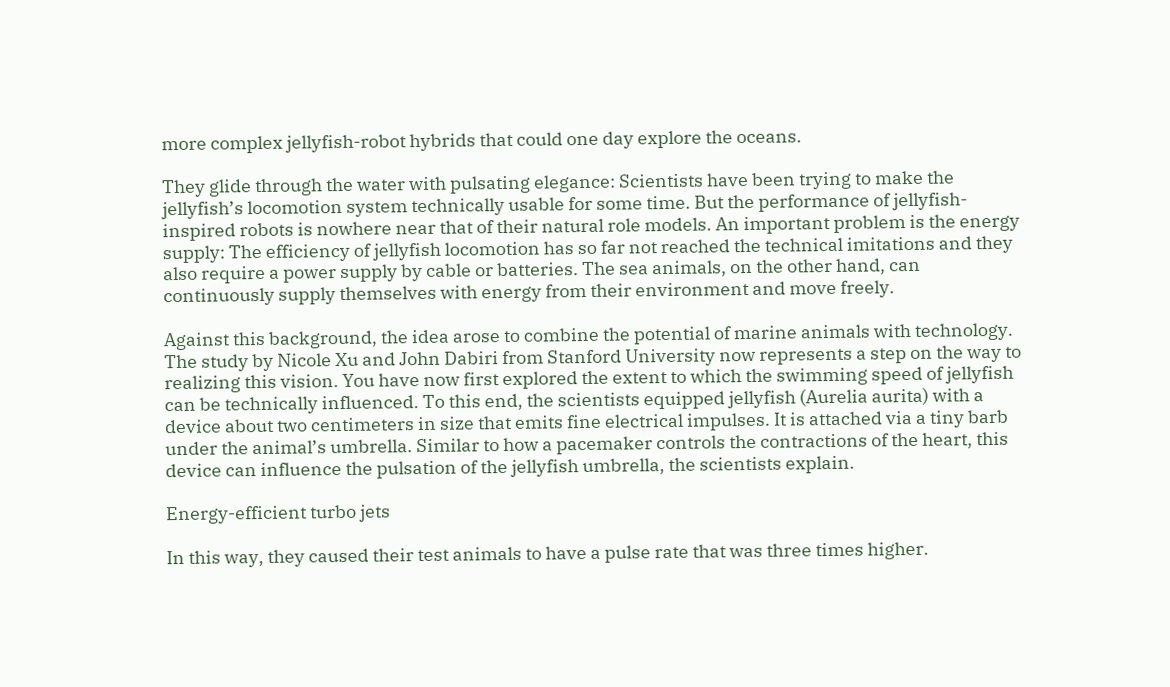more complex jellyfish-robot hybrids that could one day explore the oceans.

They glide through the water with pulsating elegance: Scientists have been trying to make the jellyfish’s locomotion system technically usable for some time. But the performance of jellyfish-inspired robots is nowhere near that of their natural role models. An important problem is the energy supply: The efficiency of jellyfish locomotion has so far not reached the technical imitations and they also require a power supply by cable or batteries. The sea animals, on the other hand, can continuously supply themselves with energy from their environment and move freely.

Against this background, the idea arose to combine the potential of marine animals with technology. The study by Nicole Xu and John Dabiri from Stanford University now represents a step on the way to realizing this vision. You have now first explored the extent to which the swimming speed of jellyfish can be technically influenced. To this end, the scientists equipped jellyfish (Aurelia aurita) with a device about two centimeters in size that emits fine electrical impulses. It is attached via a tiny barb under the animal’s umbrella. Similar to how a pacemaker controls the contractions of the heart, this device can influence the pulsation of the jellyfish umbrella, the scientists explain.

Energy-efficient turbo jets

In this way, they caused their test animals to have a pulse rate that was three times higher.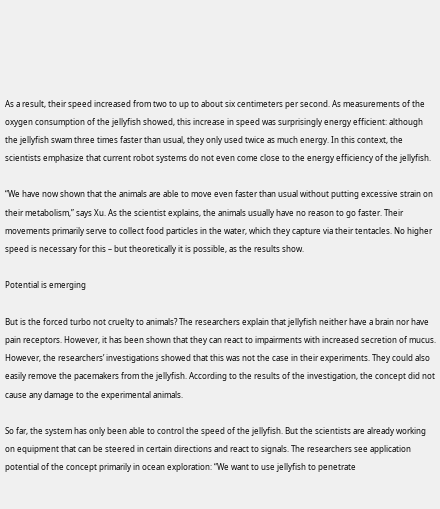As a result, their speed increased from two to up to about six centimeters per second. As measurements of the oxygen consumption of the jellyfish showed, this increase in speed was surprisingly energy efficient: although the jellyfish swam three times faster than usual, they only used twice as much energy. In this context, the scientists emphasize that current robot systems do not even come close to the energy efficiency of the jellyfish.

“We have now shown that the animals are able to move even faster than usual without putting excessive strain on their metabolism,” says Xu. As the scientist explains, the animals usually have no reason to go faster. Their movements primarily serve to collect food particles in the water, which they capture via their tentacles. No higher speed is necessary for this – but theoretically it is possible, as the results show.

Potential is emerging

But is the forced turbo not cruelty to animals? The researchers explain that jellyfish neither have a brain nor have pain receptors. However, it has been shown that they can react to impairments with increased secretion of mucus. However, the researchers’ investigations showed that this was not the case in their experiments. They could also easily remove the pacemakers from the jellyfish. According to the results of the investigation, the concept did not cause any damage to the experimental animals.

So far, the system has only been able to control the speed of the jellyfish. But the scientists are already working on equipment that can be steered in certain directions and react to signals. The researchers see application potential of the concept primarily in ocean exploration: “We want to use jellyfish to penetrate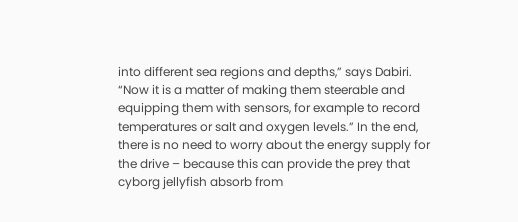into different sea regions and depths,” says Dabiri. “Now it is a matter of making them steerable and equipping them with sensors, for example to record temperatures or salt and oxygen levels.” In the end, there is no need to worry about the energy supply for the drive – because this can provide the prey that cyborg jellyfish absorb from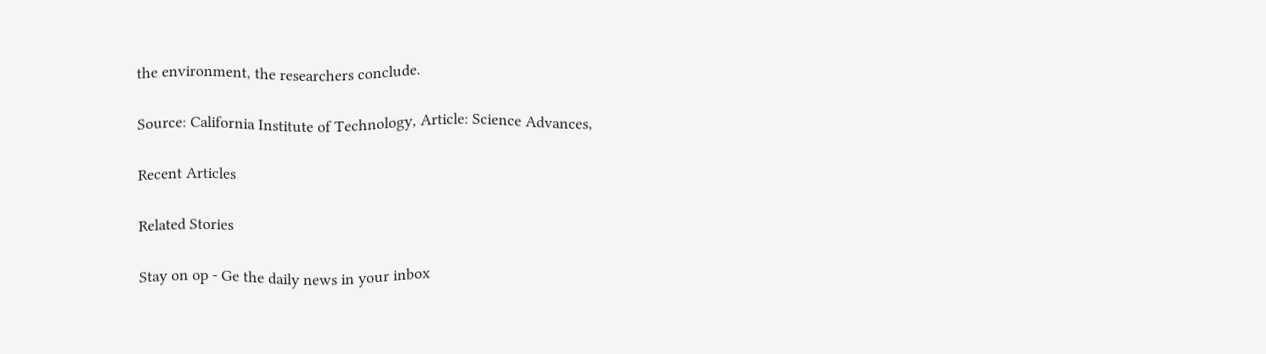the environment, the researchers conclude.

Source: California Institute of Technology, Article: Science Advances,

Recent Articles

Related Stories

Stay on op - Ge the daily news in your inbox